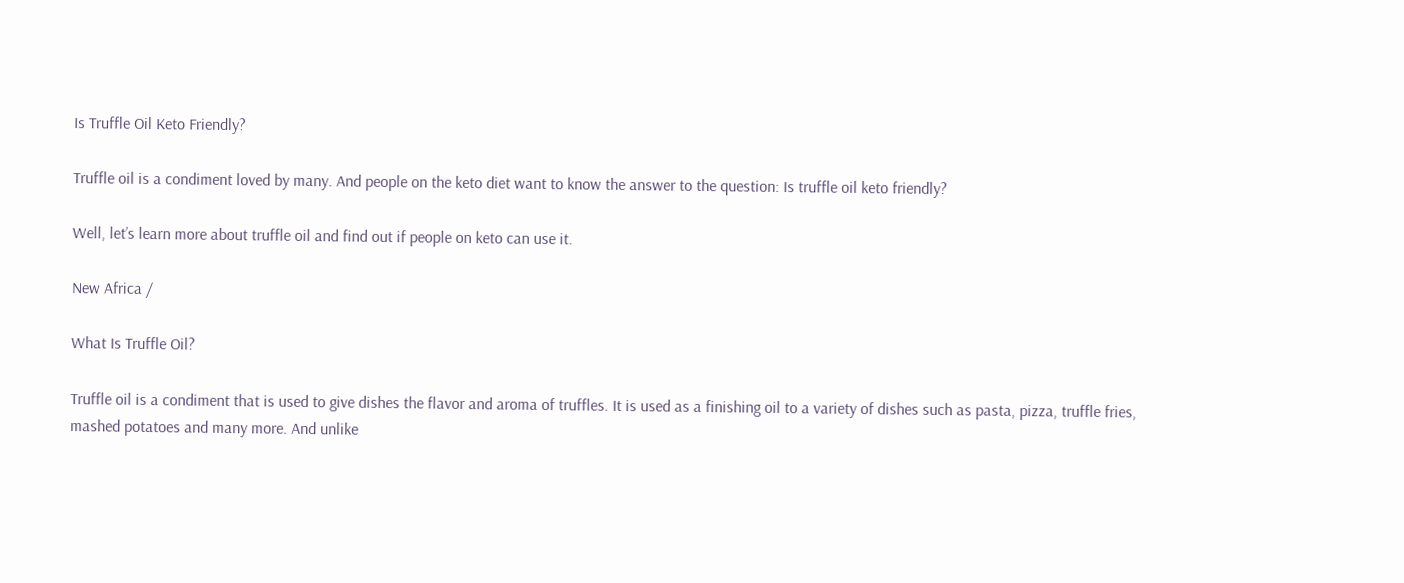Is Truffle Oil Keto Friendly?

Truffle oil is a condiment loved by many. And people on the keto diet want to know the answer to the question: Is truffle oil keto friendly?

Well, let’s learn more about truffle oil and find out if people on keto can use it.

New Africa /

What Is Truffle Oil?

Truffle oil is a condiment that is used to give dishes the flavor and aroma of truffles. It is used as a finishing oil to a variety of dishes such as pasta, pizza, truffle fries, mashed potatoes and many more. And unlike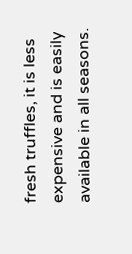fresh truffles, it is less expensive and is easily available in all seasons.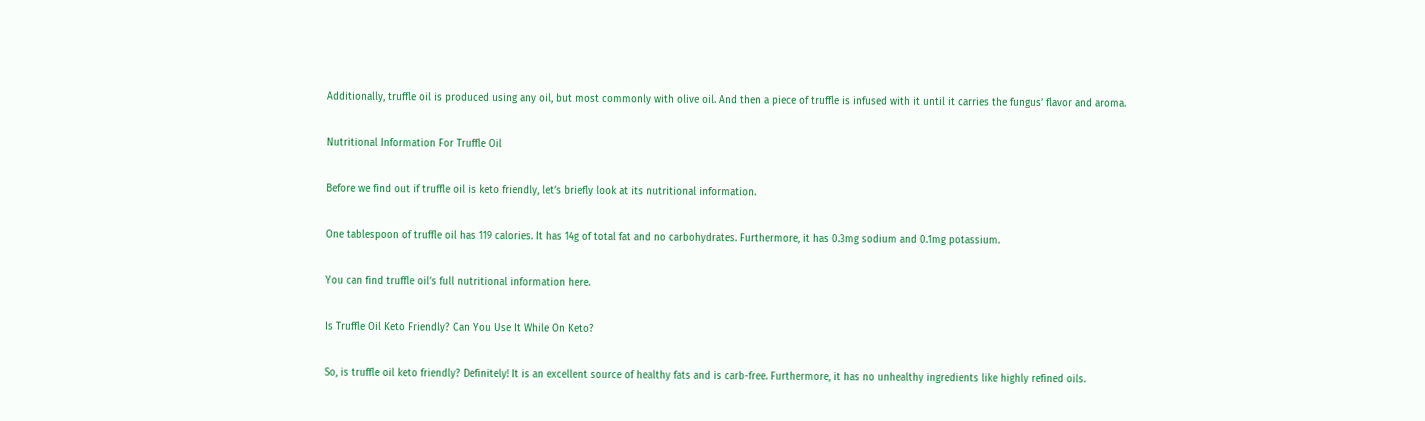Additionally, truffle oil is produced using any oil, but most commonly with olive oil. And then a piece of truffle is infused with it until it carries the fungus’ flavor and aroma.

Nutritional Information For Truffle Oil

Before we find out if truffle oil is keto friendly, let’s briefly look at its nutritional information.

One tablespoon of truffle oil has 119 calories. It has 14g of total fat and no carbohydrates. Furthermore, it has 0.3mg sodium and 0.1mg potassium.

You can find truffle oil’s full nutritional information here.

Is Truffle Oil Keto Friendly? Can You Use It While On Keto?

So, is truffle oil keto friendly? Definitely! It is an excellent source of healthy fats and is carb-free. Furthermore, it has no unhealthy ingredients like highly refined oils.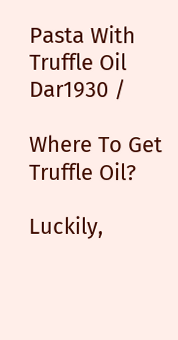Pasta With Truffle Oil
Dar1930 /

Where To Get Truffle Oil?

Luckily,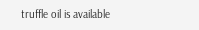truffle oil is available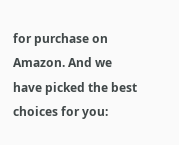for purchase on Amazon. And we have picked the best choices for you: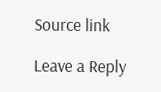Source link

Leave a Reply